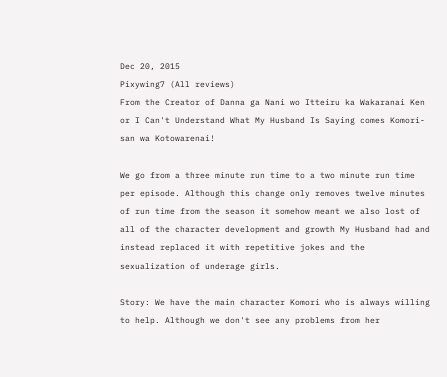Dec 20, 2015
Pixywing7 (All reviews)
From the Creator of Danna ga Nani wo Itteiru ka Wakaranai Ken or I Can't Understand What My Husband Is Saying comes Komori-san wa Kotowarenai!

We go from a three minute run time to a two minute run time per episode. Although this change only removes twelve minutes of run time from the season it somehow meant we also lost of all of the character development and growth My Husband had and instead replaced it with repetitive jokes and the sexualization of underage girls.

Story: We have the main character Komori who is always willing to help. Although we don't see any problems from her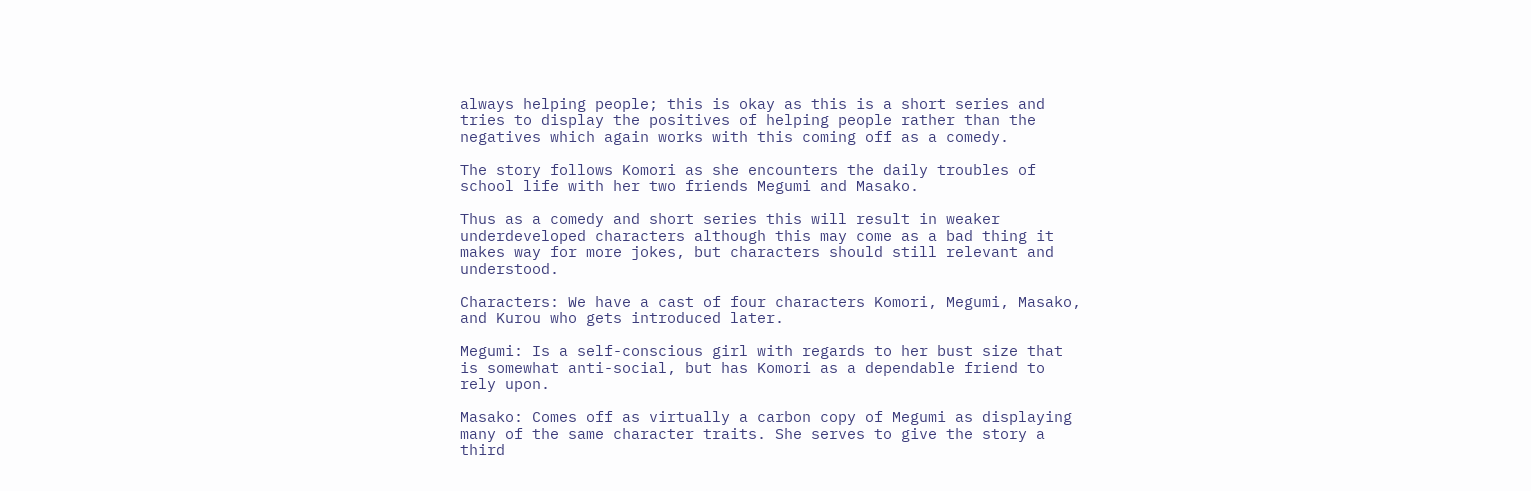always helping people; this is okay as this is a short series and tries to display the positives of helping people rather than the negatives which again works with this coming off as a comedy.

The story follows Komori as she encounters the daily troubles of school life with her two friends Megumi and Masako.

Thus as a comedy and short series this will result in weaker underdeveloped characters although this may come as a bad thing it makes way for more jokes, but characters should still relevant and understood.

Characters: We have a cast of four characters Komori, Megumi, Masako, and Kurou who gets introduced later.

Megumi: Is a self-conscious girl with regards to her bust size that is somewhat anti-social, but has Komori as a dependable friend to rely upon.

Masako: Comes off as virtually a carbon copy of Megumi as displaying many of the same character traits. She serves to give the story a third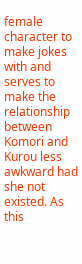female character to make jokes with and serves to make the relationship between Komori and Kurou less awkward had she not existed. As this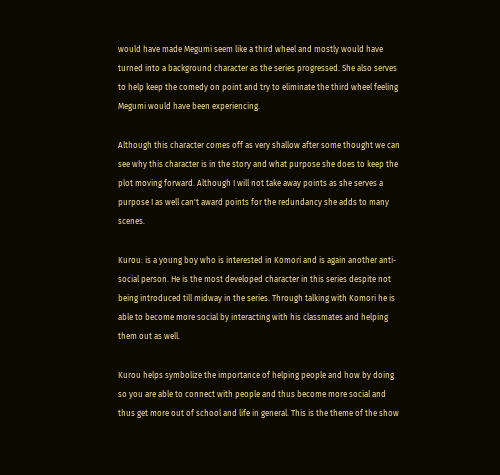would have made Megumi seem like a third wheel and mostly would have turned into a background character as the series progressed. She also serves to help keep the comedy on point and try to eliminate the third wheel feeling Megumi would have been experiencing.

Although this character comes off as very shallow after some thought we can see why this character is in the story and what purpose she does to keep the plot moving forward. Although I will not take away points as she serves a purpose I as well can't award points for the redundancy she adds to many scenes.

Kurou: is a young boy who is interested in Komori and is again another anti-social person. He is the most developed character in this series despite not being introduced till midway in the series. Through talking with Komori he is able to become more social by interacting with his classmates and helping them out as well.

Kurou helps symbolize the importance of helping people and how by doing so you are able to connect with people and thus become more social and thus get more out of school and life in general. This is the theme of the show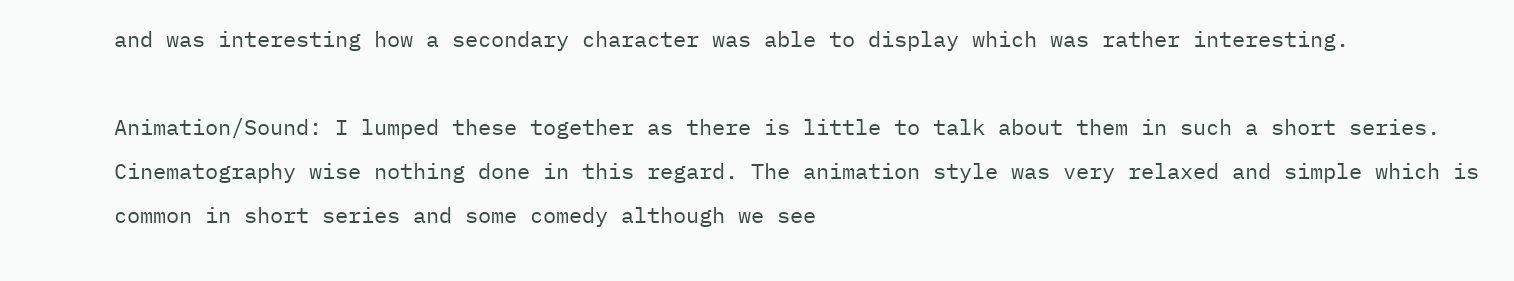and was interesting how a secondary character was able to display which was rather interesting.

Animation/Sound: I lumped these together as there is little to talk about them in such a short series. Cinematography wise nothing done in this regard. The animation style was very relaxed and simple which is common in short series and some comedy although we see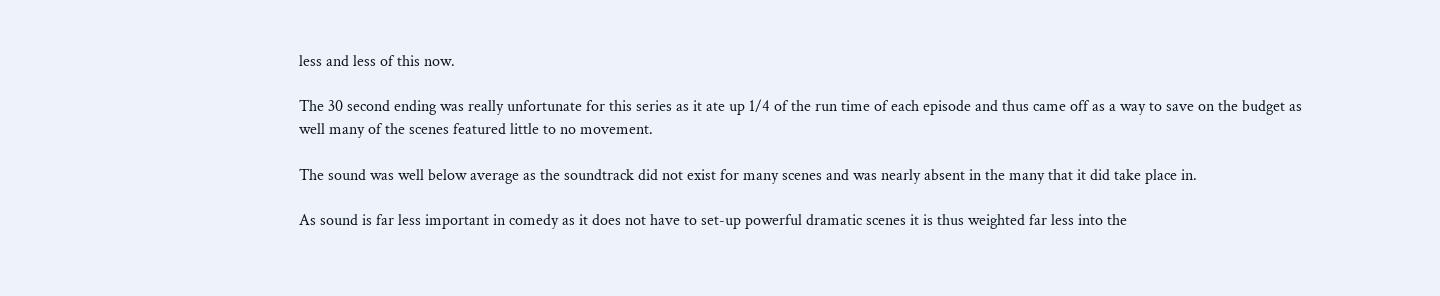less and less of this now.

The 30 second ending was really unfortunate for this series as it ate up 1/4 of the run time of each episode and thus came off as a way to save on the budget as well many of the scenes featured little to no movement.

The sound was well below average as the soundtrack did not exist for many scenes and was nearly absent in the many that it did take place in.

As sound is far less important in comedy as it does not have to set-up powerful dramatic scenes it is thus weighted far less into the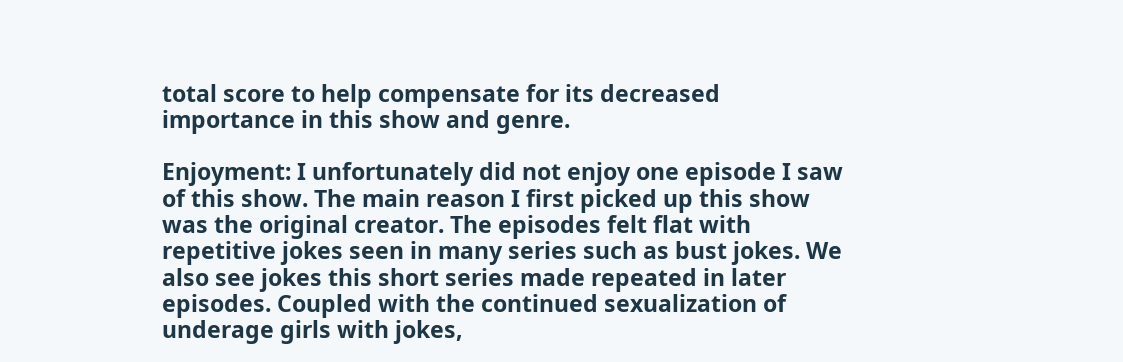total score to help compensate for its decreased importance in this show and genre.

Enjoyment: I unfortunately did not enjoy one episode I saw of this show. The main reason I first picked up this show was the original creator. The episodes felt flat with repetitive jokes seen in many series such as bust jokes. We also see jokes this short series made repeated in later episodes. Coupled with the continued sexualization of underage girls with jokes,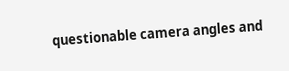questionable camera angles and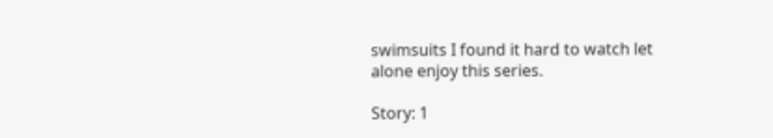swimsuits I found it hard to watch let alone enjoy this series.

Story: 1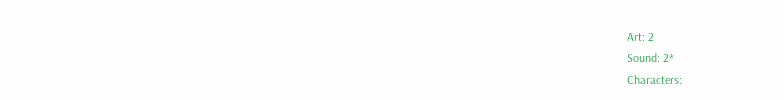Art: 2
Sound: 2*
Characters: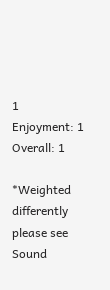1
Enjoyment: 1
Overall: 1

*Weighted differently please see Sound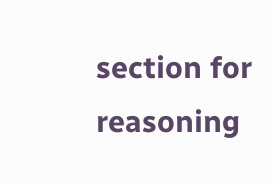section for reasoning